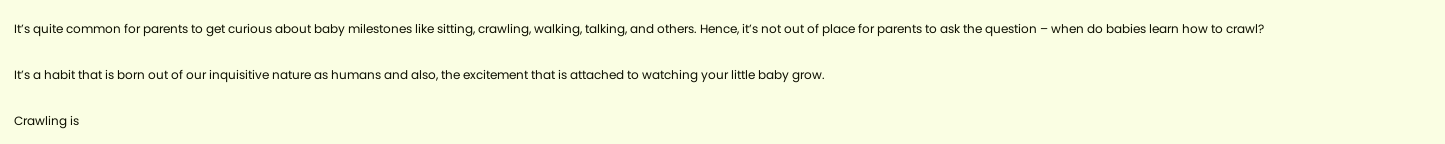It’s quite common for parents to get curious about baby milestones like sitting, crawling, walking, talking, and others. Hence, it’s not out of place for parents to ask the question – when do babies learn how to crawl?

It’s a habit that is born out of our inquisitive nature as humans and also, the excitement that is attached to watching your little baby grow.

Crawling is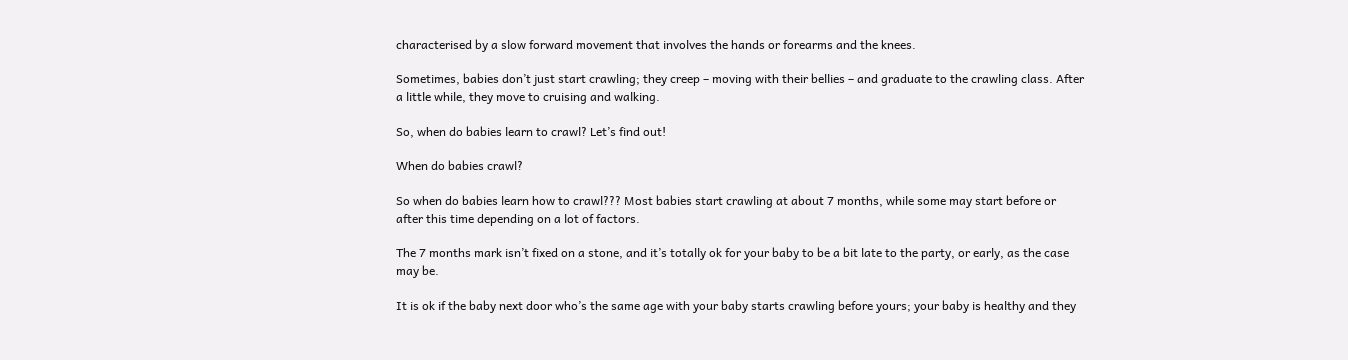characterised by a slow forward movement that involves the hands or forearms and the knees.

Sometimes, babies don’t just start crawling; they creep – moving with their bellies – and graduate to the crawling class. After a little while, they move to cruising and walking.

So, when do babies learn to crawl? Let’s find out!

When do babies crawl?

So when do babies learn how to crawl??? Most babies start crawling at about 7 months, while some may start before or after this time depending on a lot of factors.

The 7 months mark isn’t fixed on a stone, and it’s totally ok for your baby to be a bit late to the party, or early, as the case may be.

It is ok if the baby next door who’s the same age with your baby starts crawling before yours; your baby is healthy and they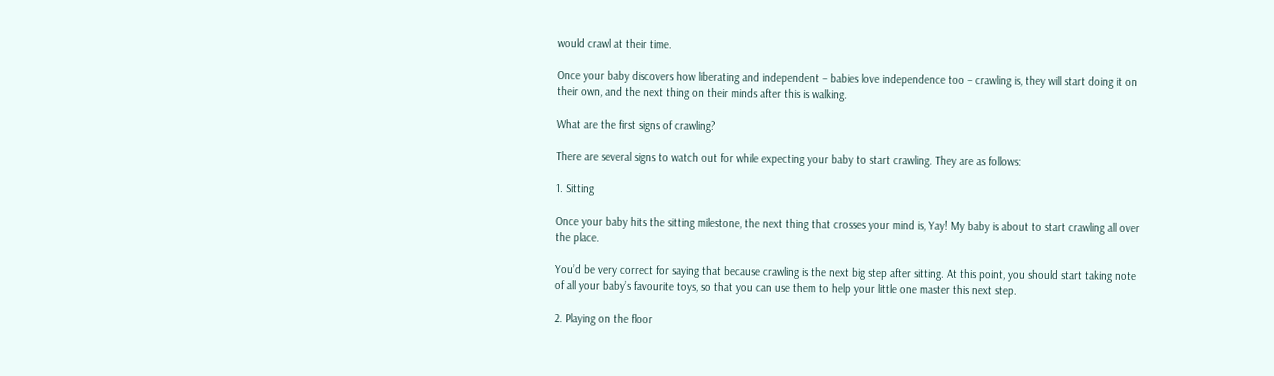would crawl at their time.

Once your baby discovers how liberating and independent – babies love independence too – crawling is, they will start doing it on their own, and the next thing on their minds after this is walking.

What are the first signs of crawling?

There are several signs to watch out for while expecting your baby to start crawling. They are as follows:

1. Sitting

Once your baby hits the sitting milestone, the next thing that crosses your mind is, Yay! My baby is about to start crawling all over the place.

You’d be very correct for saying that because crawling is the next big step after sitting. At this point, you should start taking note of all your baby’s favourite toys, so that you can use them to help your little one master this next step.

2. Playing on the floor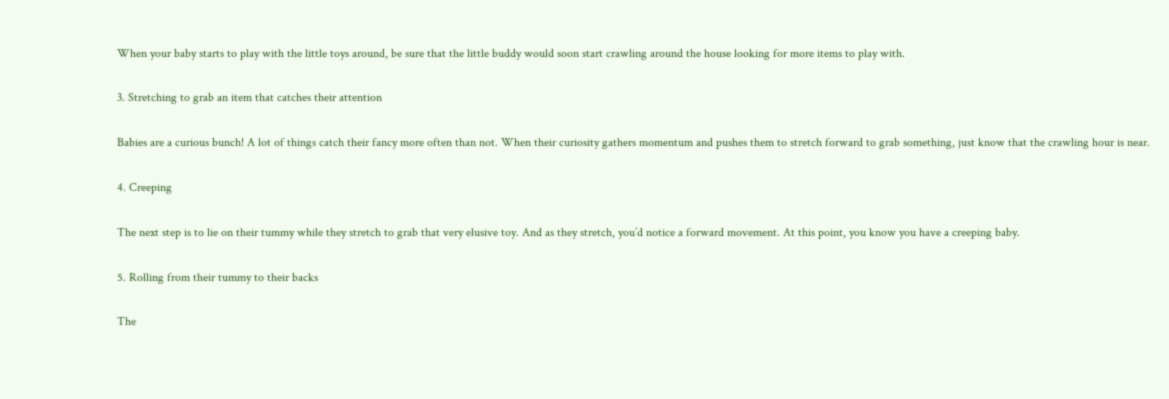When your baby starts to play with the little toys around, be sure that the little buddy would soon start crawling around the house looking for more items to play with.

3. Stretching to grab an item that catches their attention

Babies are a curious bunch! A lot of things catch their fancy more often than not. When their curiosity gathers momentum and pushes them to stretch forward to grab something, just know that the crawling hour is near.

4. Creeping

The next step is to lie on their tummy while they stretch to grab that very elusive toy. And as they stretch, you’d notice a forward movement. At this point, you know you have a creeping baby.

5. Rolling from their tummy to their backs

The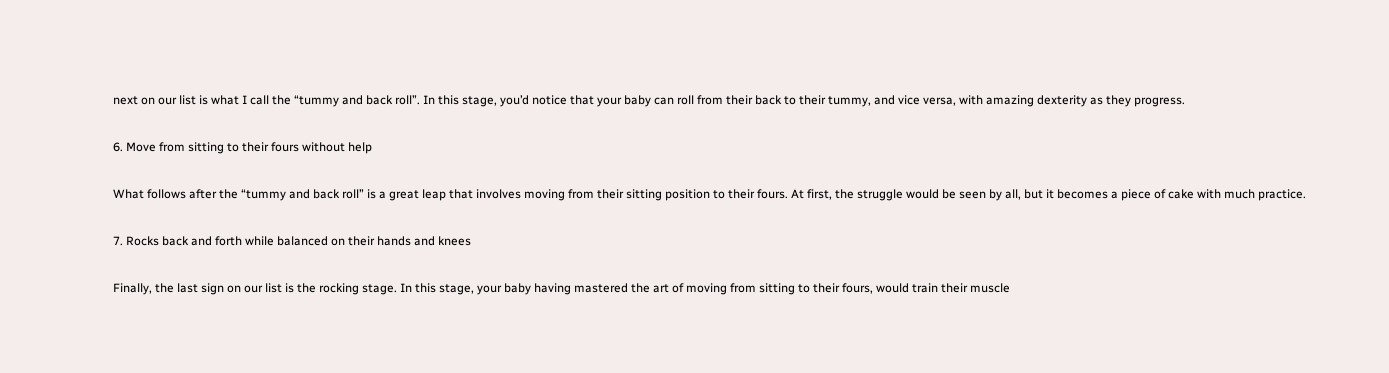next on our list is what I call the “tummy and back roll”. In this stage, you’d notice that your baby can roll from their back to their tummy, and vice versa, with amazing dexterity as they progress.

6. Move from sitting to their fours without help

What follows after the “tummy and back roll” is a great leap that involves moving from their sitting position to their fours. At first, the struggle would be seen by all, but it becomes a piece of cake with much practice.

7. Rocks back and forth while balanced on their hands and knees

Finally, the last sign on our list is the rocking stage. In this stage, your baby having mastered the art of moving from sitting to their fours, would train their muscle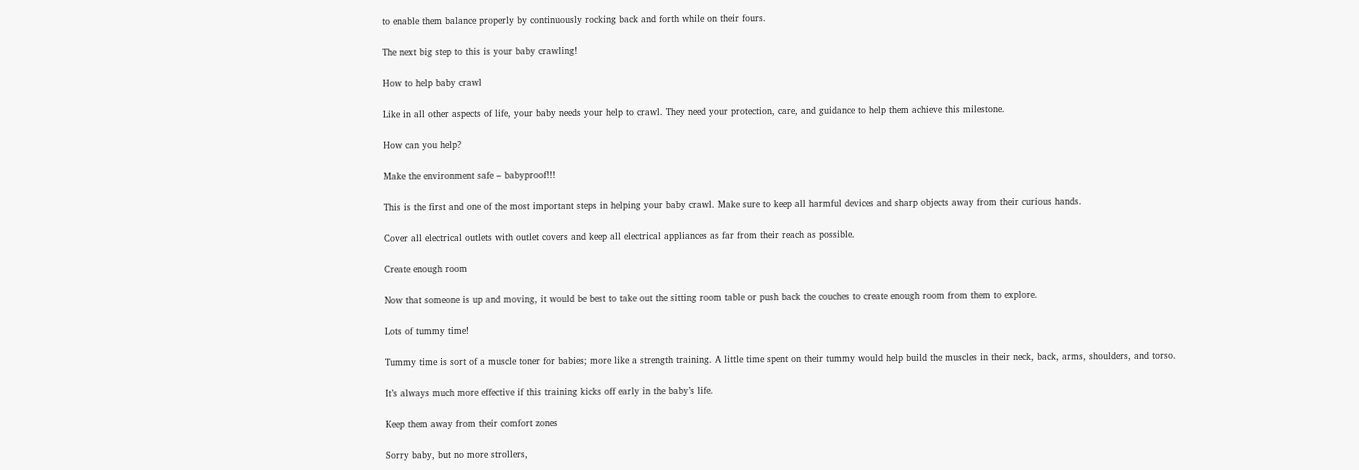to enable them balance properly by continuously rocking back and forth while on their fours.

The next big step to this is your baby crawling!

How to help baby crawl

Like in all other aspects of life, your baby needs your help to crawl. They need your protection, care, and guidance to help them achieve this milestone.

How can you help?

Make the environment safe – babyproof!!!

This is the first and one of the most important steps in helping your baby crawl. Make sure to keep all harmful devices and sharp objects away from their curious hands.

Cover all electrical outlets with outlet covers and keep all electrical appliances as far from their reach as possible.

Create enough room

Now that someone is up and moving, it would be best to take out the sitting room table or push back the couches to create enough room from them to explore.

Lots of tummy time!

Tummy time is sort of a muscle toner for babies; more like a strength training. A little time spent on their tummy would help build the muscles in their neck, back, arms, shoulders, and torso.

It’s always much more effective if this training kicks off early in the baby’s life.

Keep them away from their comfort zones

Sorry baby, but no more strollers,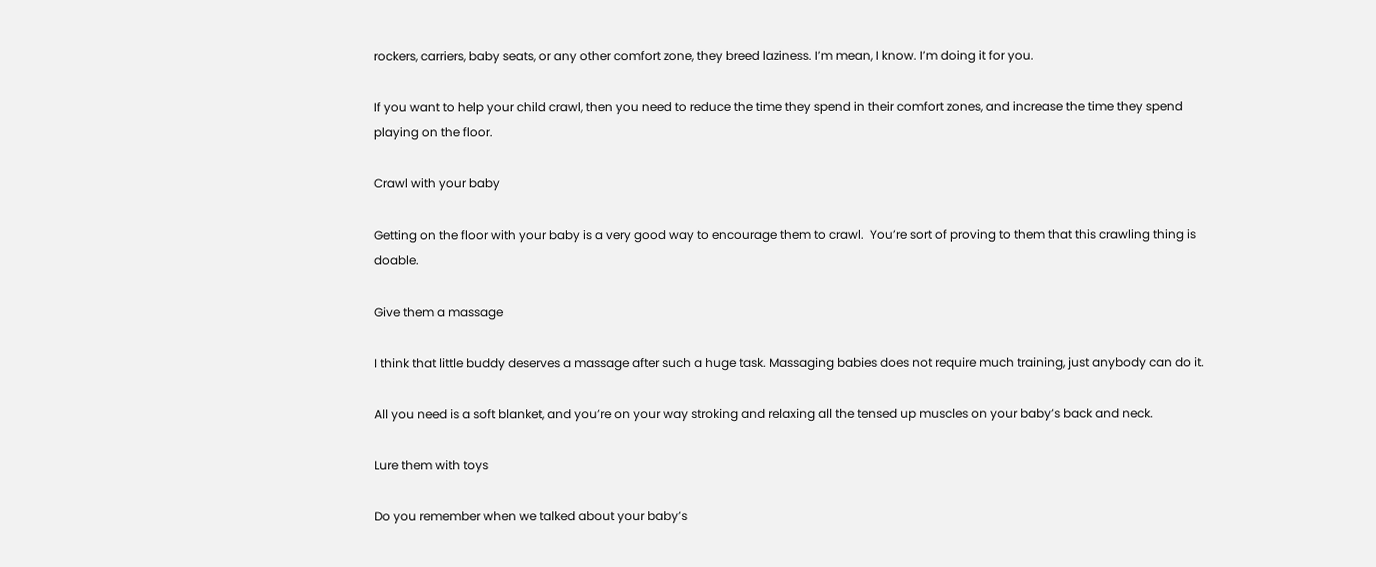rockers, carriers, baby seats, or any other comfort zone, they breed laziness. I’m mean, I know. I’m doing it for you.

If you want to help your child crawl, then you need to reduce the time they spend in their comfort zones, and increase the time they spend playing on the floor.

Crawl with your baby

Getting on the floor with your baby is a very good way to encourage them to crawl.  You’re sort of proving to them that this crawling thing is doable.

Give them a massage

I think that little buddy deserves a massage after such a huge task. Massaging babies does not require much training, just anybody can do it.

All you need is a soft blanket, and you’re on your way stroking and relaxing all the tensed up muscles on your baby’s back and neck.

Lure them with toys

Do you remember when we talked about your baby’s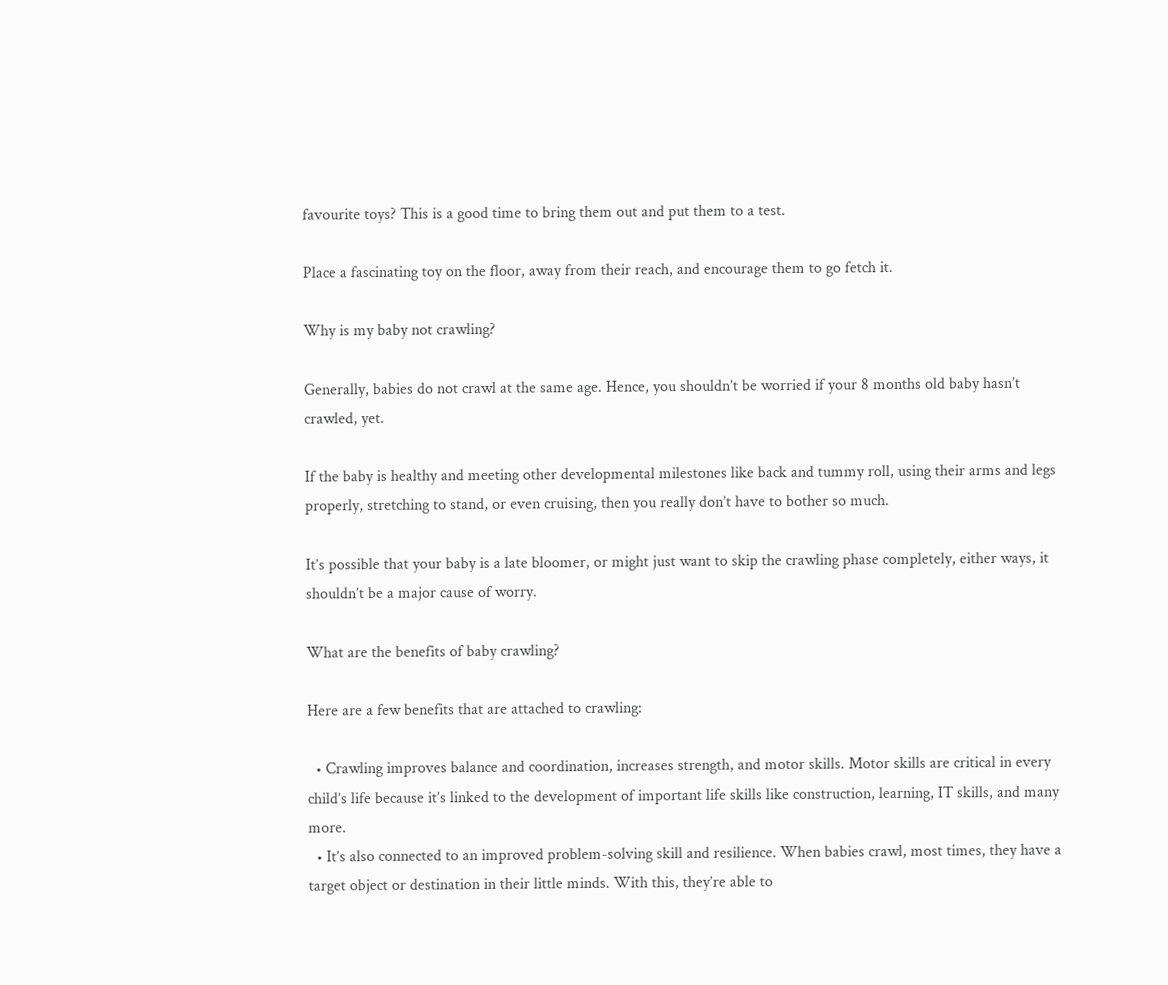favourite toys? This is a good time to bring them out and put them to a test.

Place a fascinating toy on the floor, away from their reach, and encourage them to go fetch it.

Why is my baby not crawling?

Generally, babies do not crawl at the same age. Hence, you shouldn’t be worried if your 8 months old baby hasn’t crawled, yet.

If the baby is healthy and meeting other developmental milestones like back and tummy roll, using their arms and legs properly, stretching to stand, or even cruising, then you really don’t have to bother so much.

It’s possible that your baby is a late bloomer, or might just want to skip the crawling phase completely, either ways, it shouldn’t be a major cause of worry.

What are the benefits of baby crawling?

Here are a few benefits that are attached to crawling:

  • Crawling improves balance and coordination, increases strength, and motor skills. Motor skills are critical in every child’s life because it’s linked to the development of important life skills like construction, learning, IT skills, and many more.
  • It’s also connected to an improved problem-solving skill and resilience. When babies crawl, most times, they have a target object or destination in their little minds. With this, they’re able to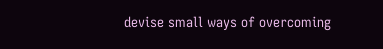devise small ways of overcoming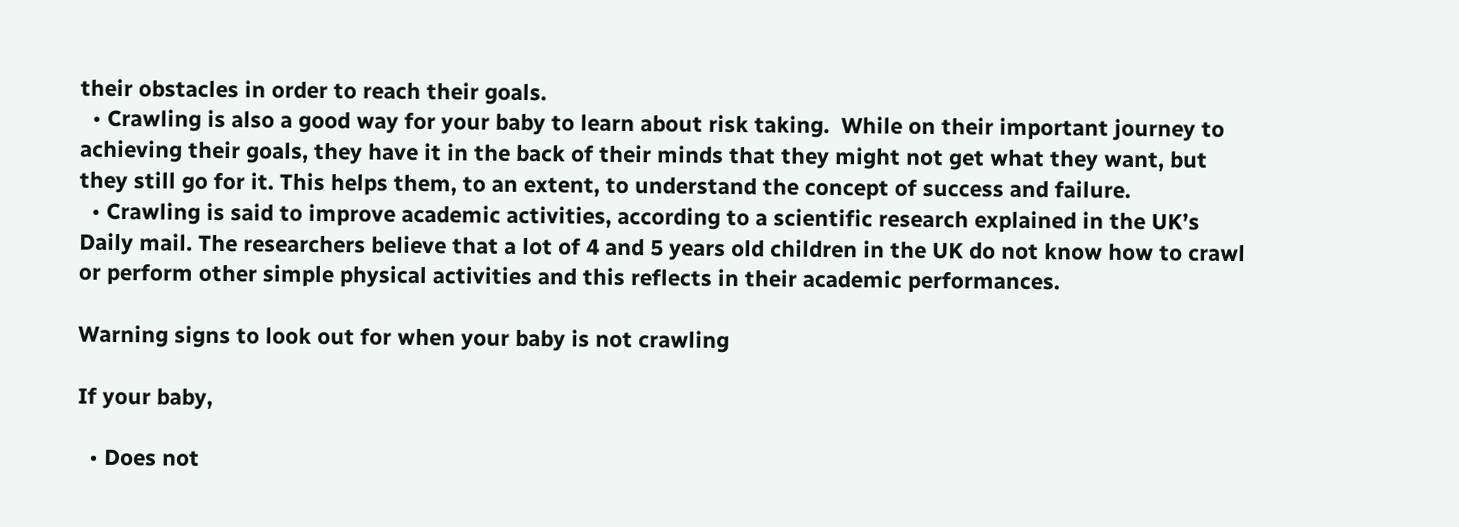their obstacles in order to reach their goals.
  • Crawling is also a good way for your baby to learn about risk taking.  While on their important journey to achieving their goals, they have it in the back of their minds that they might not get what they want, but they still go for it. This helps them, to an extent, to understand the concept of success and failure.
  • Crawling is said to improve academic activities, according to a scientific research explained in the UK’s Daily mail. The researchers believe that a lot of 4 and 5 years old children in the UK do not know how to crawl or perform other simple physical activities and this reflects in their academic performances.

Warning signs to look out for when your baby is not crawling

If your baby,

  • Does not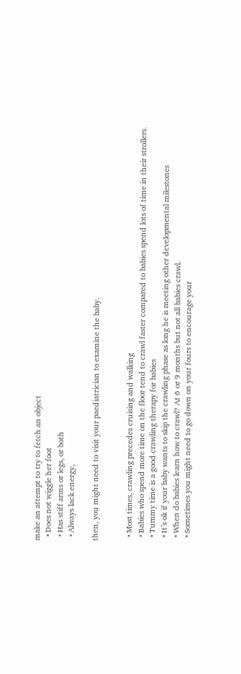make an attempt to try to fetch an object
  • Does not wiggle her foot
  • Has stiff arms or legs, or both
  • Always lack energy,

then, you might need to visit your paediatrician to examine the baby.


  • Most times, crawling precedes cruising and walking
  • Babies who spend more time on the floor tend to crawl faster compared to babies spend lots of time in their strollers.
  • Tummy time is a good crawling therapy for babies
  • It’s ok if your baby wants to skip the crawling phase as long he is meeting other developmental milestones
  • When do babies learn how to crawl? At 6 or 9 months but not all babies crawl.
  • Sometimes you might need to go down on your fours to encourage your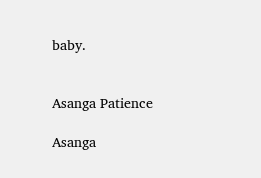baby.


Asanga Patience

Asanga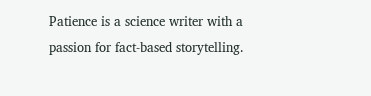Patience is a science writer with a passion for fact-based storytelling.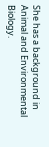She has a background in Animal and Environmental Biology.